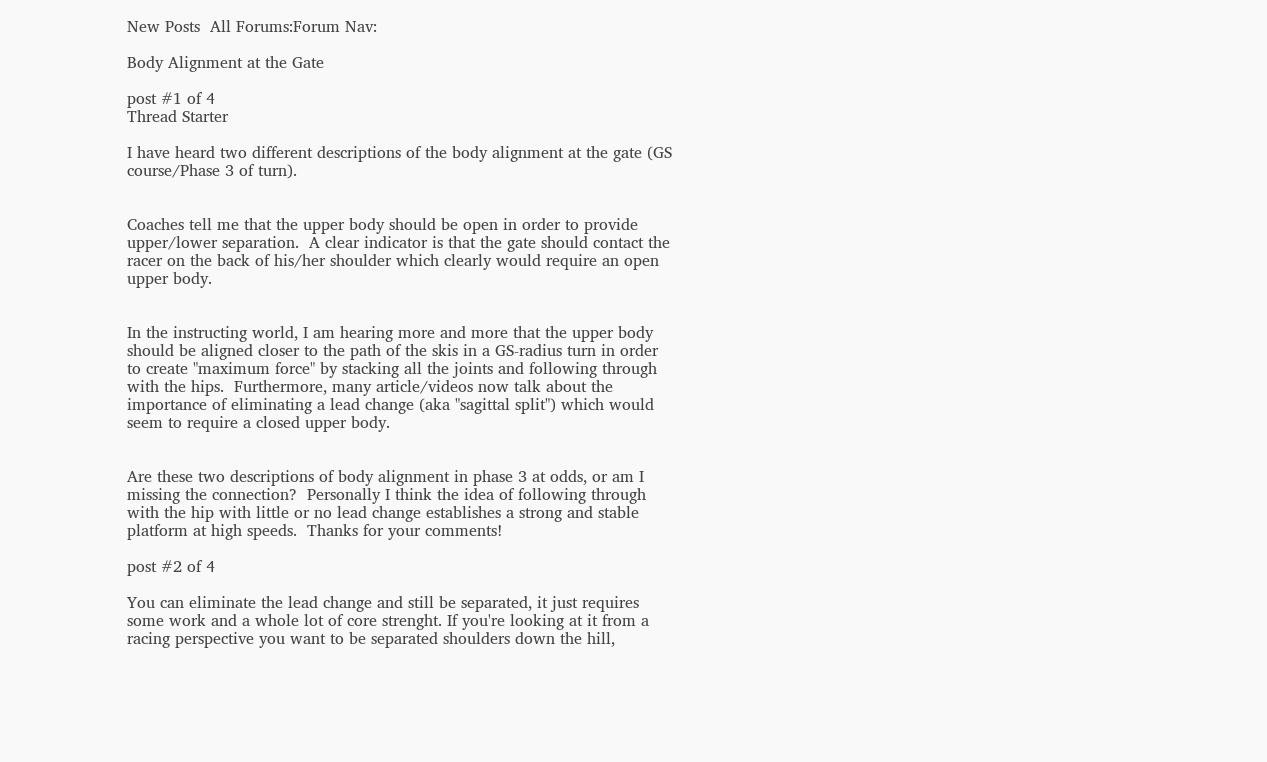New Posts  All Forums:Forum Nav:

Body Alignment at the Gate

post #1 of 4
Thread Starter

I have heard two different descriptions of the body alignment at the gate (GS course/Phase 3 of turn).


Coaches tell me that the upper body should be open in order to provide upper/lower separation.  A clear indicator is that the gate should contact the racer on the back of his/her shoulder which clearly would require an open upper body.


In the instructing world, I am hearing more and more that the upper body should be aligned closer to the path of the skis in a GS-radius turn in order to create "maximum force" by stacking all the joints and following through with the hips.  Furthermore, many article/videos now talk about the importance of eliminating a lead change (aka "sagittal split") which would seem to require a closed upper body.


Are these two descriptions of body alignment in phase 3 at odds, or am I missing the connection?  Personally I think the idea of following through with the hip with little or no lead change establishes a strong and stable platform at high speeds.  Thanks for your comments!

post #2 of 4

You can eliminate the lead change and still be separated, it just requires some work and a whole lot of core strenght. If you're looking at it from a racing perspective you want to be separated shoulders down the hill,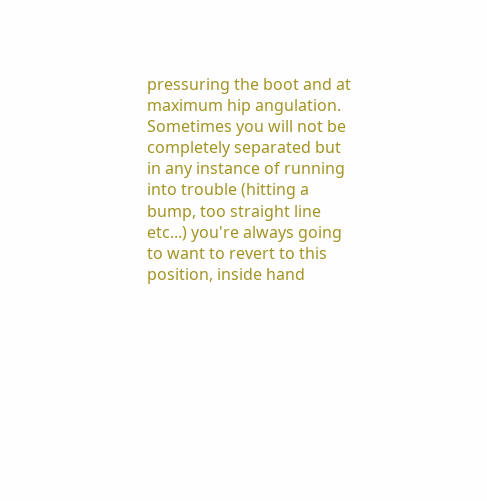pressuring the boot and at maximum hip angulation. Sometimes you will not be completely separated but in any instance of running into trouble (hitting a bump, too straight line etc...) you're always going to want to revert to this position, inside hand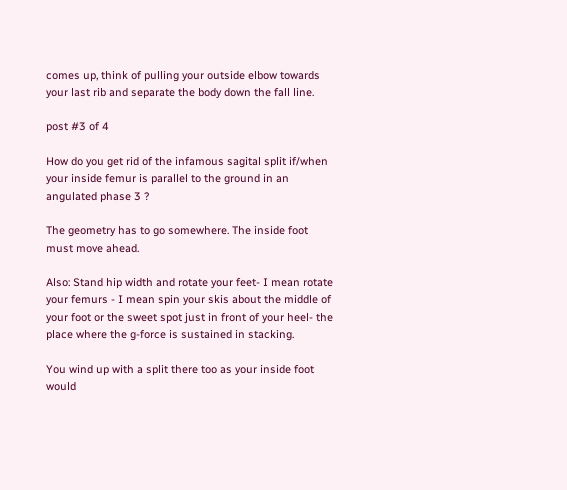comes up, think of pulling your outside elbow towards your last rib and separate the body down the fall line.

post #3 of 4

How do you get rid of the infamous sagital split if/when your inside femur is parallel to the ground in an angulated phase 3 ?

The geometry has to go somewhere. The inside foot must move ahead.

Also: Stand hip width and rotate your feet- I mean rotate your femurs - I mean spin your skis about the middle of your foot or the sweet spot just in front of your heel- the place where the g-force is sustained in stacking.

You wind up with a split there too as your inside foot would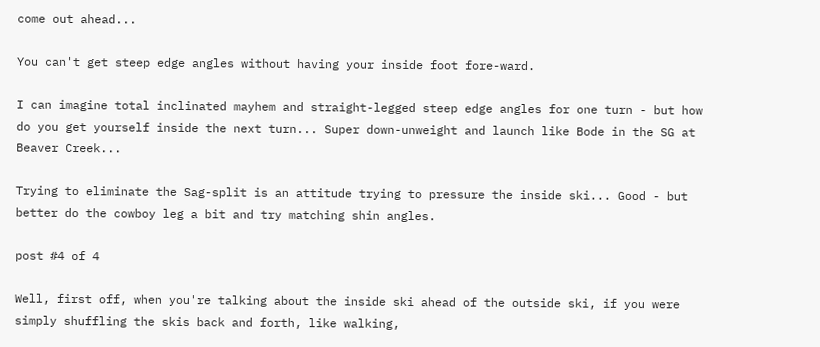come out ahead...

You can't get steep edge angles without having your inside foot fore-ward.

I can imagine total inclinated mayhem and straight-legged steep edge angles for one turn - but how do you get yourself inside the next turn... Super down-unweight and launch like Bode in the SG at Beaver Creek...

Trying to eliminate the Sag-split is an attitude trying to pressure the inside ski... Good - but better do the cowboy leg a bit and try matching shin angles.

post #4 of 4

Well, first off, when you're talking about the inside ski ahead of the outside ski, if you were simply shuffling the skis back and forth, like walking,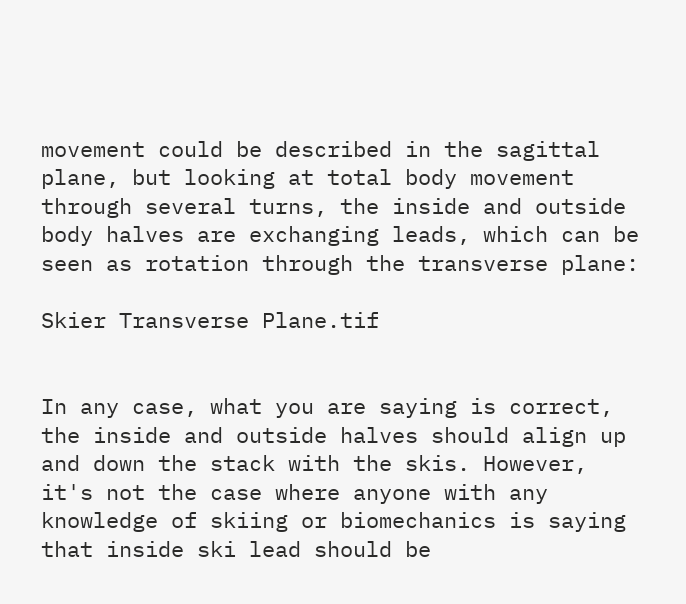movement could be described in the sagittal plane, but looking at total body movement through several turns, the inside and outside body halves are exchanging leads, which can be seen as rotation through the transverse plane:

Skier Transverse Plane.tif


In any case, what you are saying is correct, the inside and outside halves should align up and down the stack with the skis. However, it's not the case where anyone with any knowledge of skiing or biomechanics is saying that inside ski lead should be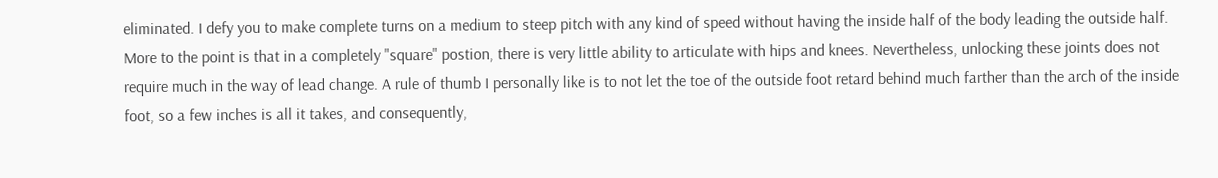eliminated. I defy you to make complete turns on a medium to steep pitch with any kind of speed without having the inside half of the body leading the outside half. More to the point is that in a completely "square" postion, there is very little ability to articulate with hips and knees. Nevertheless, unlocking these joints does not require much in the way of lead change. A rule of thumb I personally like is to not let the toe of the outside foot retard behind much farther than the arch of the inside foot, so a few inches is all it takes, and consequently,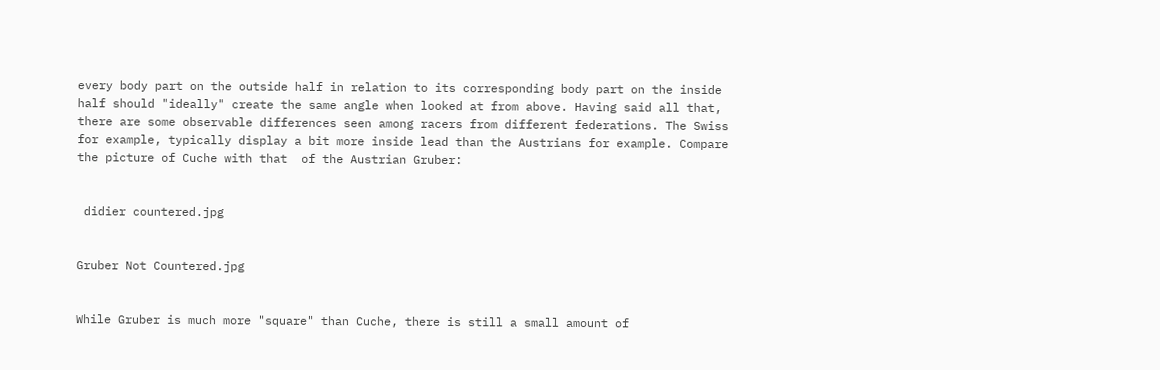every body part on the outside half in relation to its corresponding body part on the inside half should "ideally" create the same angle when looked at from above. Having said all that, there are some observable differences seen among racers from different federations. The Swiss for example, typically display a bit more inside lead than the Austrians for example. Compare the picture of Cuche with that  of the Austrian Gruber:


 didier countered.jpg


Gruber Not Countered.jpg


While Gruber is much more "square" than Cuche, there is still a small amount of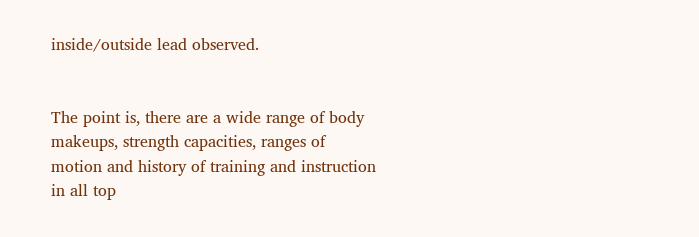inside/outside lead observed.


The point is, there are a wide range of body makeups, strength capacities, ranges of motion and history of training and instruction in all top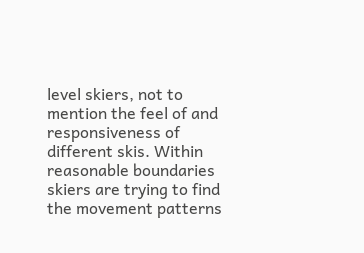level skiers, not to mention the feel of and responsiveness of different skis. Within reasonable boundaries skiers are trying to find the movement patterns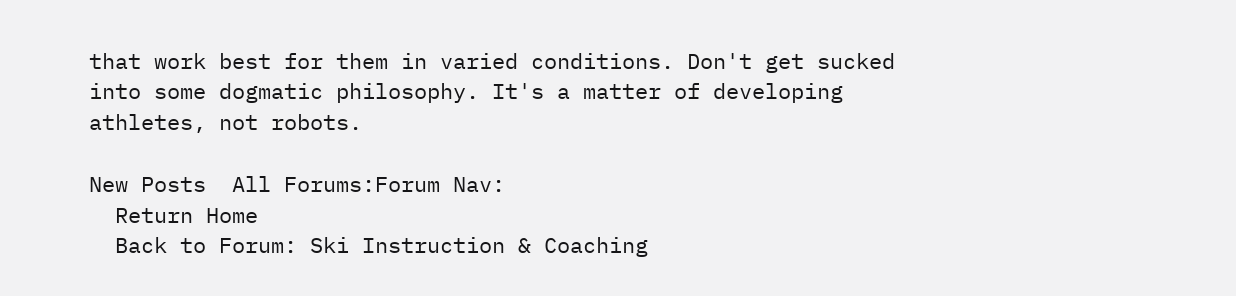that work best for them in varied conditions. Don't get sucked into some dogmatic philosophy. It's a matter of developing athletes, not robots.

New Posts  All Forums:Forum Nav:
  Return Home
  Back to Forum: Ski Instruction & Coaching